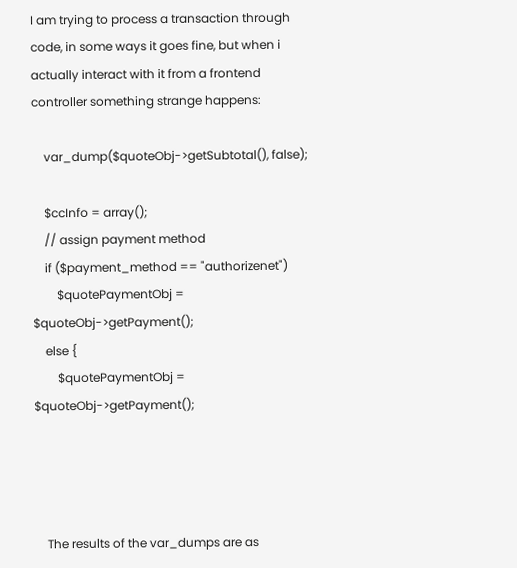I am trying to process a transaction through code, in some ways it goes fine, but when i actually interact with it from a frontend controller something strange happens:

    var_dump($quoteObj->getSubtotal(), false);

    $ccInfo = array();
    // assign payment method
    if ($payment_method == "authorizenet")
        $quotePaymentObj = $quoteObj->getPayment();
    else {
        $quotePaymentObj = $quoteObj->getPayment();




    The results of the var_dumps are as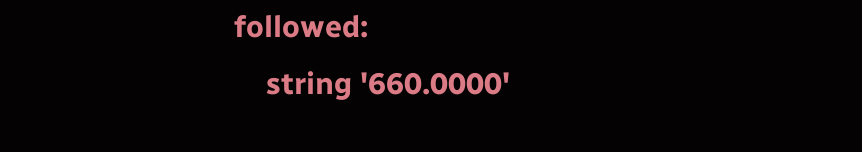followed:
    string '660.0000'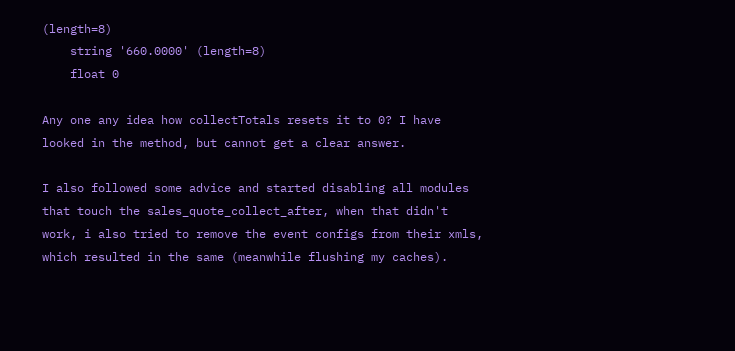(length=8)
    string '660.0000' (length=8)
    float 0

Any one any idea how collectTotals resets it to 0? I have looked in the method, but cannot get a clear answer.

I also followed some advice and started disabling all modules that touch the sales_quote_collect_after, when that didn't work, i also tried to remove the event configs from their xmls, which resulted in the same (meanwhile flushing my caches).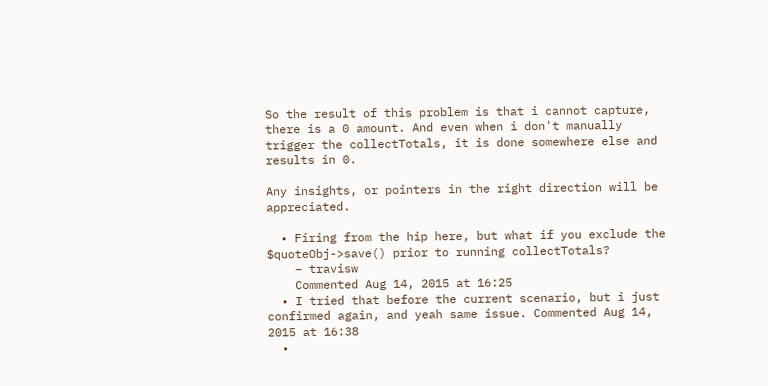So the result of this problem is that i cannot capture, there is a 0 amount. And even when i don't manually trigger the collectTotals, it is done somewhere else and results in 0.

Any insights, or pointers in the right direction will be appreciated.

  • Firing from the hip here, but what if you exclude the $quoteObj->save() prior to running collectTotals?
    – travisw
    Commented Aug 14, 2015 at 16:25
  • I tried that before the current scenario, but i just confirmed again, and yeah same issue. Commented Aug 14, 2015 at 16:38
  •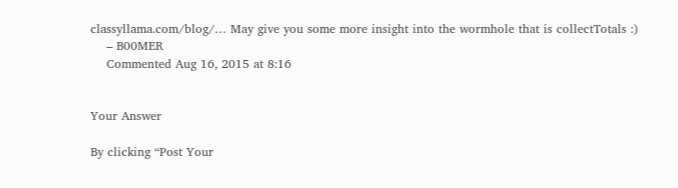classyllama.com/blog/… May give you some more insight into the wormhole that is collectTotals :)
    – B00MER
    Commented Aug 16, 2015 at 8:16


Your Answer

By clicking “Post Your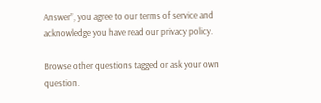Answer”, you agree to our terms of service and acknowledge you have read our privacy policy.

Browse other questions tagged or ask your own question.